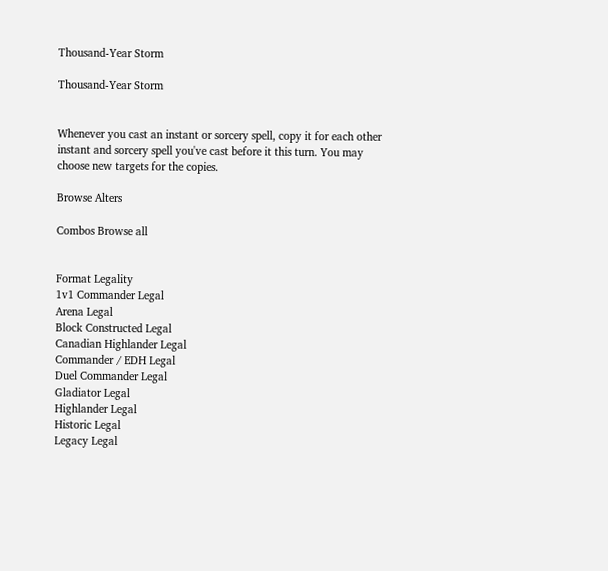Thousand-Year Storm

Thousand-Year Storm


Whenever you cast an instant or sorcery spell, copy it for each other instant and sorcery spell you've cast before it this turn. You may choose new targets for the copies.

Browse Alters

Combos Browse all


Format Legality
1v1 Commander Legal
Arena Legal
Block Constructed Legal
Canadian Highlander Legal
Commander / EDH Legal
Duel Commander Legal
Gladiator Legal
Highlander Legal
Historic Legal
Legacy Legal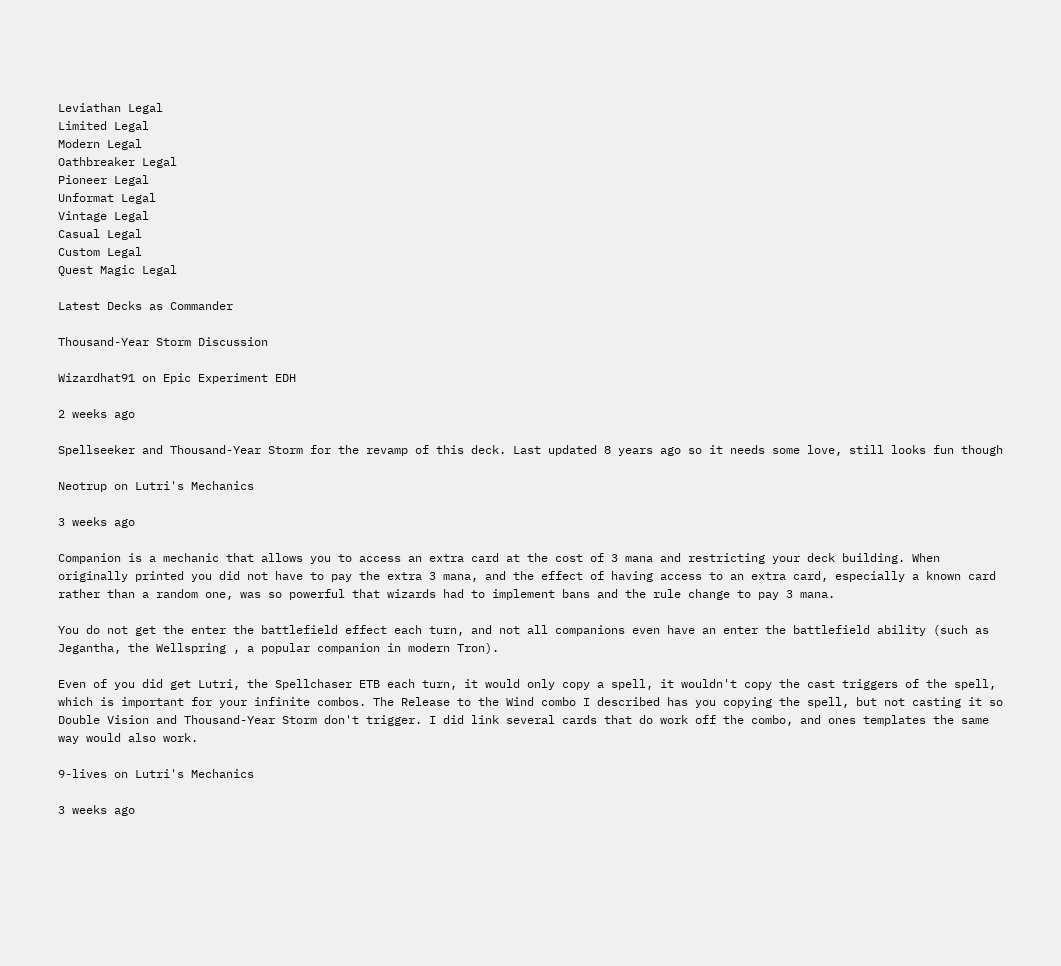Leviathan Legal
Limited Legal
Modern Legal
Oathbreaker Legal
Pioneer Legal
Unformat Legal
Vintage Legal
Casual Legal
Custom Legal
Quest Magic Legal

Latest Decks as Commander

Thousand-Year Storm Discussion

Wizardhat91 on Epic Experiment EDH

2 weeks ago

Spellseeker and Thousand-Year Storm for the revamp of this deck. Last updated 8 years ago so it needs some love, still looks fun though

Neotrup on Lutri's Mechanics

3 weeks ago

Companion is a mechanic that allows you to access an extra card at the cost of 3 mana and restricting your deck building. When originally printed you did not have to pay the extra 3 mana, and the effect of having access to an extra card, especially a known card rather than a random one, was so powerful that wizards had to implement bans and the rule change to pay 3 mana.

You do not get the enter the battlefield effect each turn, and not all companions even have an enter the battlefield ability (such as Jegantha, the Wellspring , a popular companion in modern Tron).

Even of you did get Lutri, the Spellchaser ETB each turn, it would only copy a spell, it wouldn't copy the cast triggers of the spell, which is important for your infinite combos. The Release to the Wind combo I described has you copying the spell, but not casting it so Double Vision and Thousand-Year Storm don't trigger. I did link several cards that do work off the combo, and ones templates the same way would also work.

9-lives on Lutri's Mechanics

3 weeks ago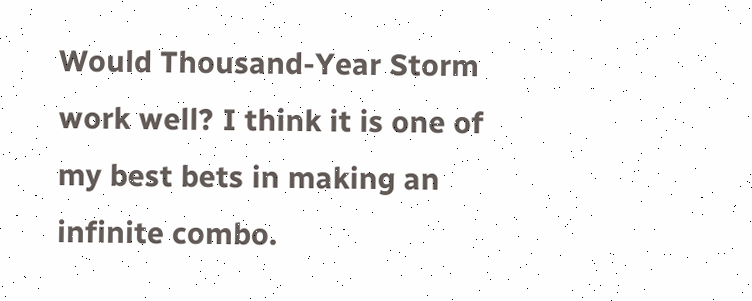Would Thousand-Year Storm work well? I think it is one of my best bets in making an infinite combo.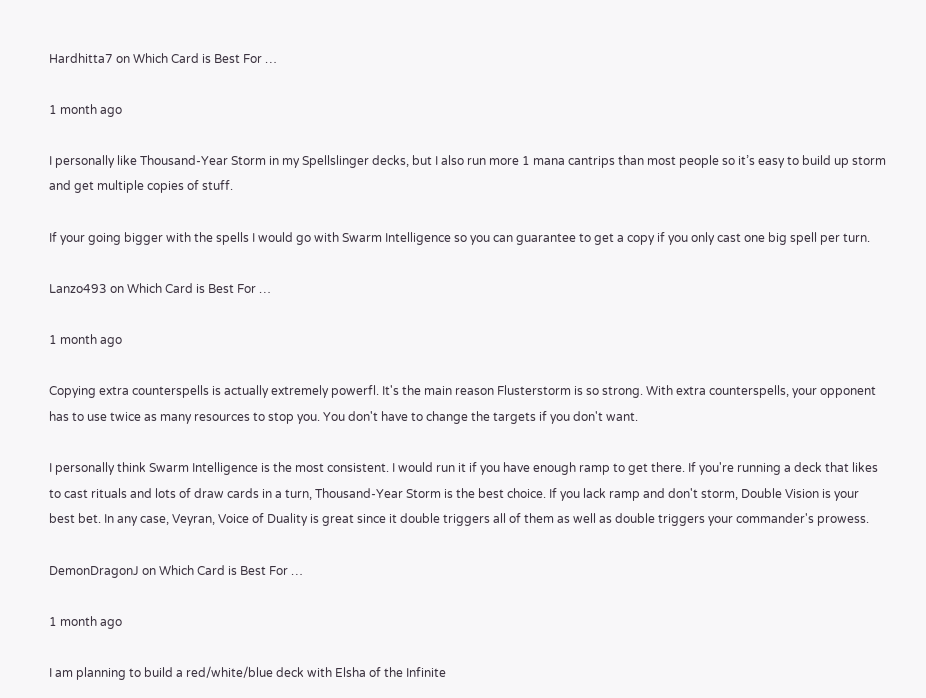Hardhitta7 on Which Card is Best For …

1 month ago

I personally like Thousand-Year Storm in my Spellslinger decks, but I also run more 1 mana cantrips than most people so it’s easy to build up storm and get multiple copies of stuff.

If your going bigger with the spells I would go with Swarm Intelligence so you can guarantee to get a copy if you only cast one big spell per turn.

Lanzo493 on Which Card is Best For …

1 month ago

Copying extra counterspells is actually extremely powerfl. It's the main reason Flusterstorm is so strong. With extra counterspells, your opponent has to use twice as many resources to stop you. You don't have to change the targets if you don't want.

I personally think Swarm Intelligence is the most consistent. I would run it if you have enough ramp to get there. If you're running a deck that likes to cast rituals and lots of draw cards in a turn, Thousand-Year Storm is the best choice. If you lack ramp and don't storm, Double Vision is your best bet. In any case, Veyran, Voice of Duality is great since it double triggers all of them as well as double triggers your commander's prowess.

DemonDragonJ on Which Card is Best For …

1 month ago

I am planning to build a red/white/blue deck with Elsha of the Infinite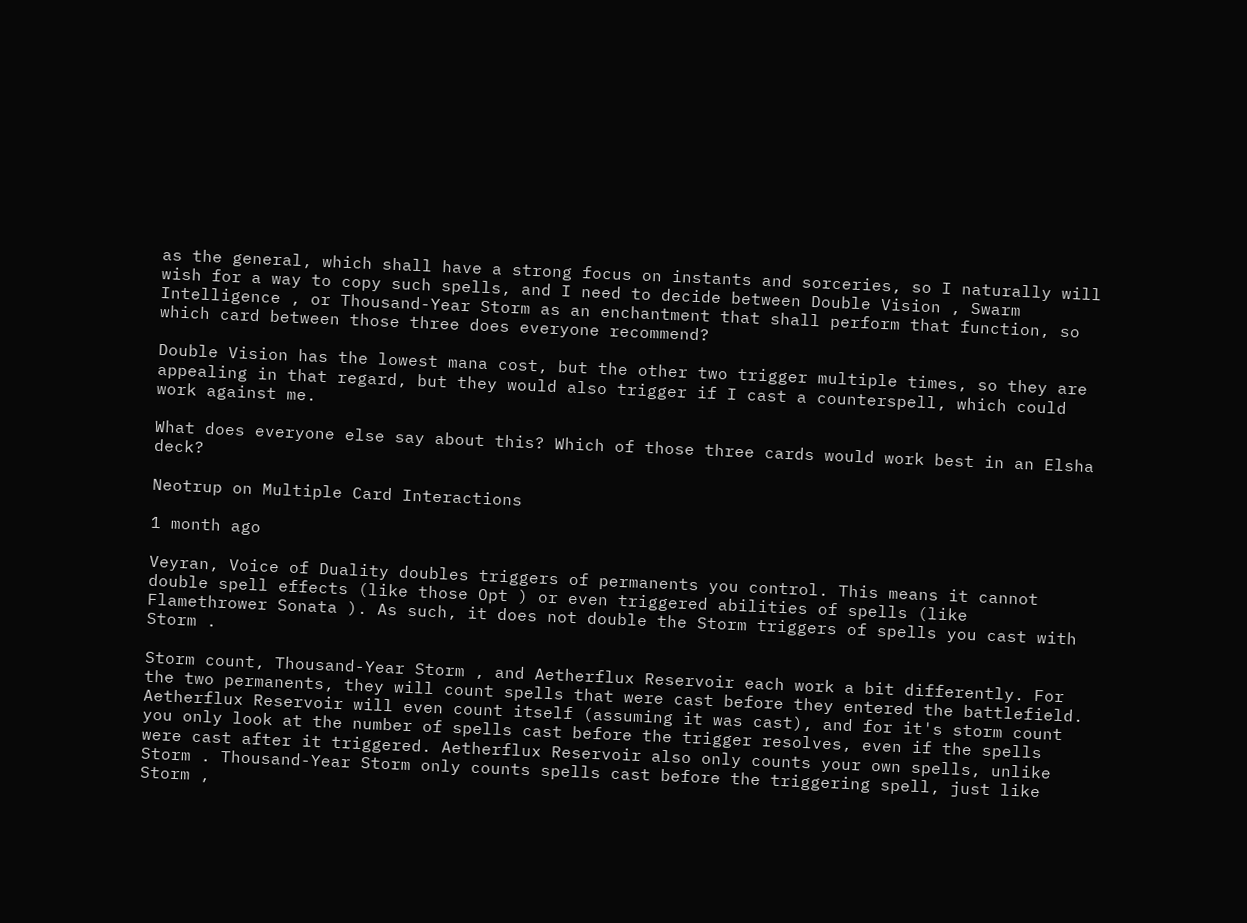as the general, which shall have a strong focus on instants and sorceries, so I naturally will wish for a way to copy such spells, and I need to decide between Double Vision , Swarm Intelligence , or Thousand-Year Storm as an enchantment that shall perform that function, so which card between those three does everyone recommend?

Double Vision has the lowest mana cost, but the other two trigger multiple times, so they are appealing in that regard, but they would also trigger if I cast a counterspell, which could work against me.

What does everyone else say about this? Which of those three cards would work best in an Elsha deck?

Neotrup on Multiple Card Interactions

1 month ago

Veyran, Voice of Duality doubles triggers of permanents you control. This means it cannot double spell effects (like those Opt ) or even triggered abilities of spells (like Flamethrower Sonata ). As such, it does not double the Storm triggers of spells you cast with Storm .

Storm count, Thousand-Year Storm , and Aetherflux Reservoir each work a bit differently. For the two permanents, they will count spells that were cast before they entered the battlefield. Aetherflux Reservoir will even count itself (assuming it was cast), and for it's storm count you only look at the number of spells cast before the trigger resolves, even if the spells were cast after it triggered. Aetherflux Reservoir also only counts your own spells, unlike Storm . Thousand-Year Storm only counts spells cast before the triggering spell, just like Storm ,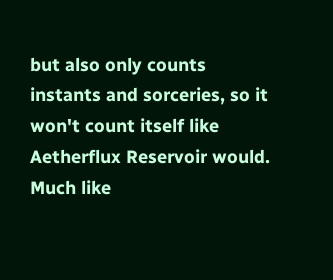but also only counts instants and sorceries, so it won't count itself like Aetherflux Reservoir would. Much like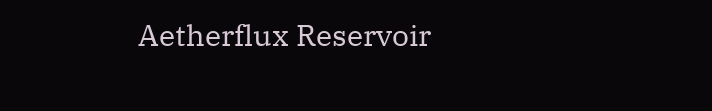Aetherflux Reservoir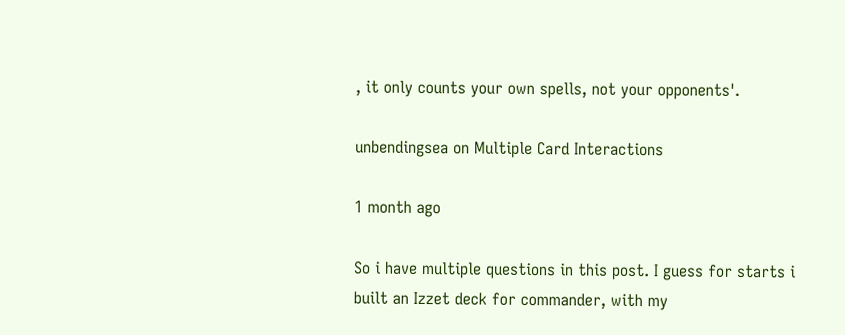, it only counts your own spells, not your opponents'.

unbendingsea on Multiple Card Interactions

1 month ago

So i have multiple questions in this post. I guess for starts i built an Izzet deck for commander, with my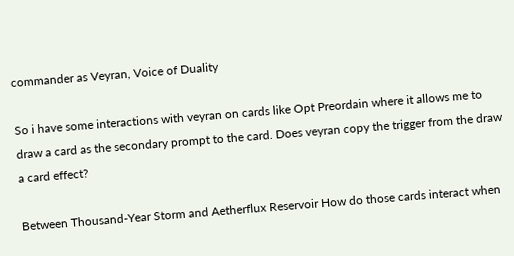commander as Veyran, Voice of Duality

So i have some interactions with veyran on cards like Opt Preordain where it allows me to draw a card as the secondary prompt to the card. Does veyran copy the trigger from the draw a card effect?

Between Thousand-Year Storm and Aetherflux Reservoir How do those cards interact when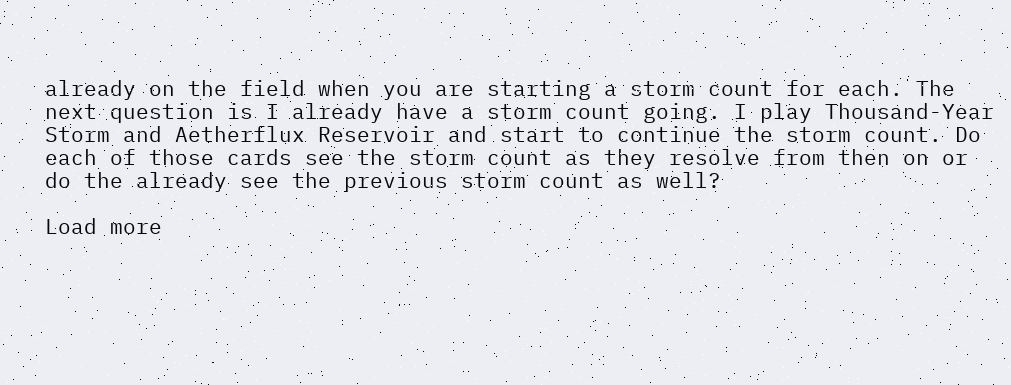already on the field when you are starting a storm count for each. The next question is I already have a storm count going. I play Thousand-Year Storm and Aetherflux Reservoir and start to continue the storm count. Do each of those cards see the storm count as they resolve from then on or do the already see the previous storm count as well?

Load more